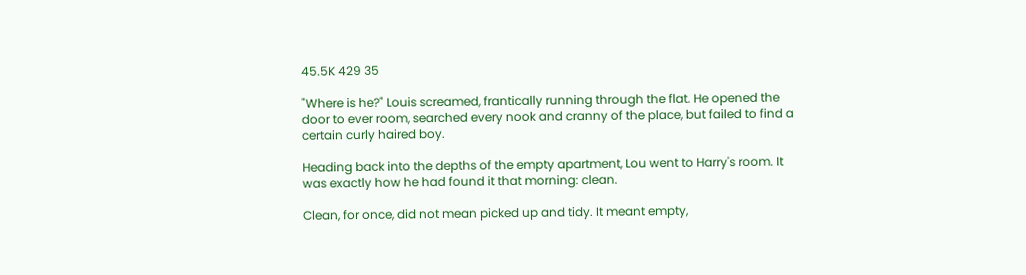45.5K 429 35

"Where is he?" Louis screamed, frantically running through the flat. He opened the door to ever room, searched every nook and cranny of the place, but failed to find a certain curly haired boy.

Heading back into the depths of the empty apartment, Lou went to Harry's room. It was exactly how he had found it that morning: clean.

Clean, for once, did not mean picked up and tidy. It meant empty,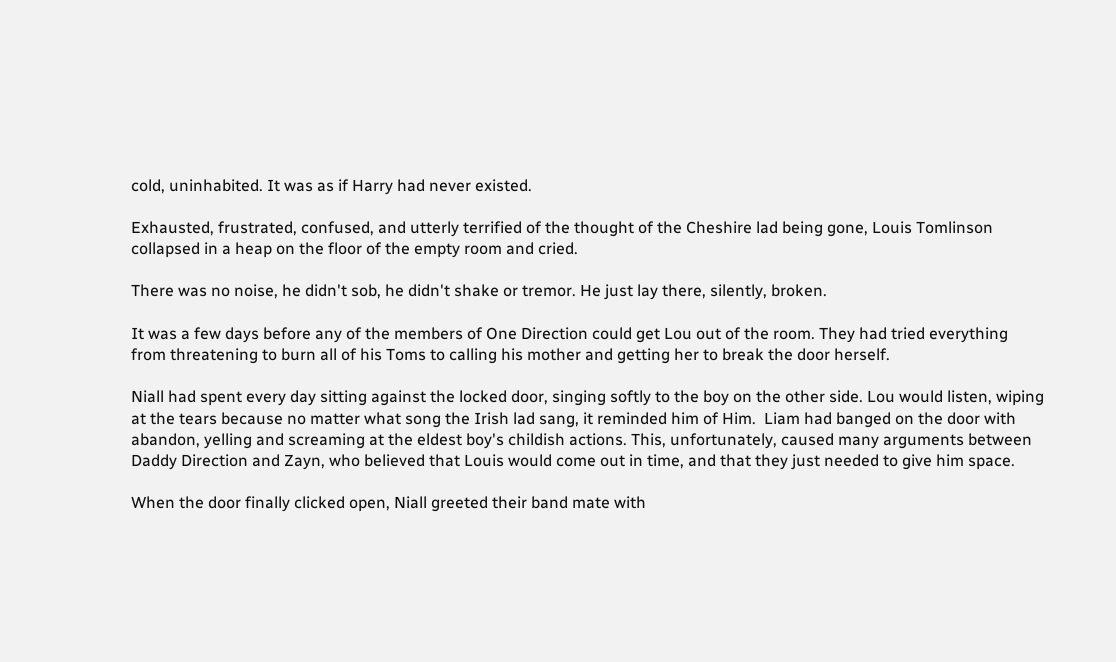cold, uninhabited. It was as if Harry had never existed.

Exhausted, frustrated, confused, and utterly terrified of the thought of the Cheshire lad being gone, Louis Tomlinson collapsed in a heap on the floor of the empty room and cried.

There was no noise, he didn't sob, he didn't shake or tremor. He just lay there, silently, broken.

It was a few days before any of the members of One Direction could get Lou out of the room. They had tried everything from threatening to burn all of his Toms to calling his mother and getting her to break the door herself.

Niall had spent every day sitting against the locked door, singing softly to the boy on the other side. Lou would listen, wiping at the tears because no matter what song the Irish lad sang, it reminded him of Him.  Liam had banged on the door with abandon, yelling and screaming at the eldest boy's childish actions. This, unfortunately, caused many arguments between Daddy Direction and Zayn, who believed that Louis would come out in time, and that they just needed to give him space.

When the door finally clicked open, Niall greeted their band mate with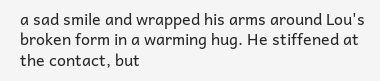a sad smile and wrapped his arms around Lou's broken form in a warming hug. He stiffened at the contact, but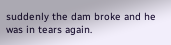suddenly the dam broke and he was in tears again.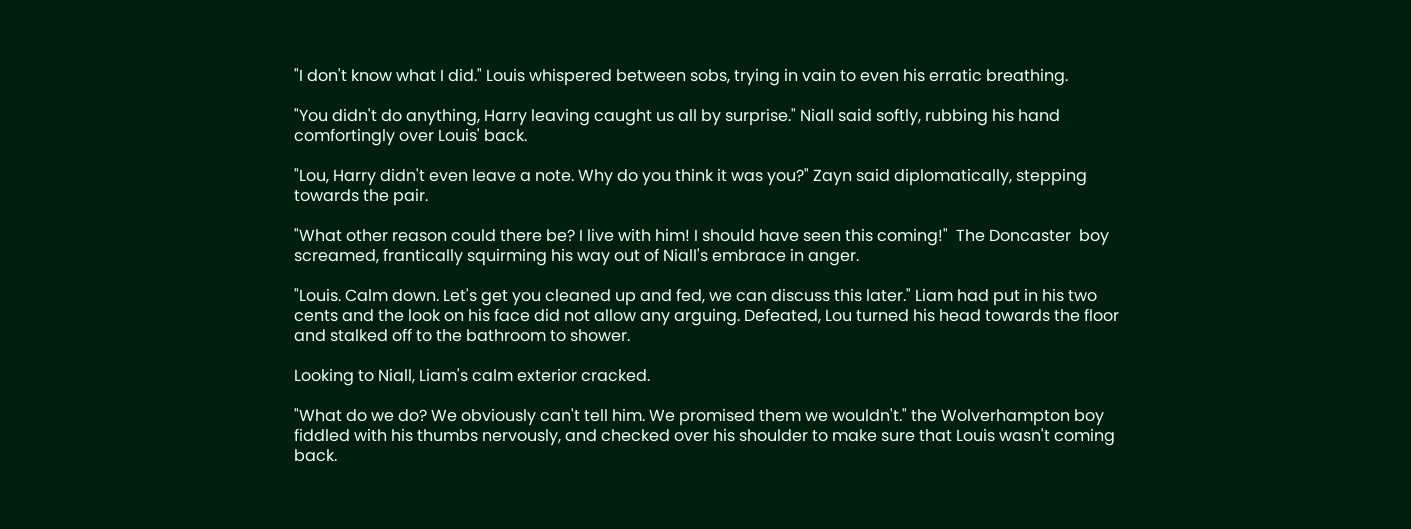"I don't know what I did." Louis whispered between sobs, trying in vain to even his erratic breathing.

"You didn't do anything, Harry leaving caught us all by surprise." Niall said softly, rubbing his hand comfortingly over Louis' back.

"Lou, Harry didn't even leave a note. Why do you think it was you?" Zayn said diplomatically, stepping towards the pair.

"What other reason could there be? I live with him! I should have seen this coming!"  The Doncaster  boy screamed, frantically squirming his way out of Niall's embrace in anger.

"Louis. Calm down. Let's get you cleaned up and fed, we can discuss this later." Liam had put in his two cents and the look on his face did not allow any arguing. Defeated, Lou turned his head towards the floor and stalked off to the bathroom to shower.

Looking to Niall, Liam's calm exterior cracked.

"What do we do? We obviously can't tell him. We promised them we wouldn't." the Wolverhampton boy fiddled with his thumbs nervously, and checked over his shoulder to make sure that Louis wasn't coming back.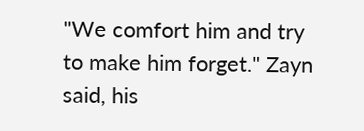"We comfort him and try to make him forget." Zayn said, his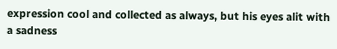expression cool and collected as always, but his eyes alit with a sadness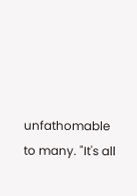unfathomable to many. "It's all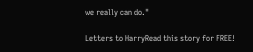we really can do."

Letters to HarryRead this story for FREE!